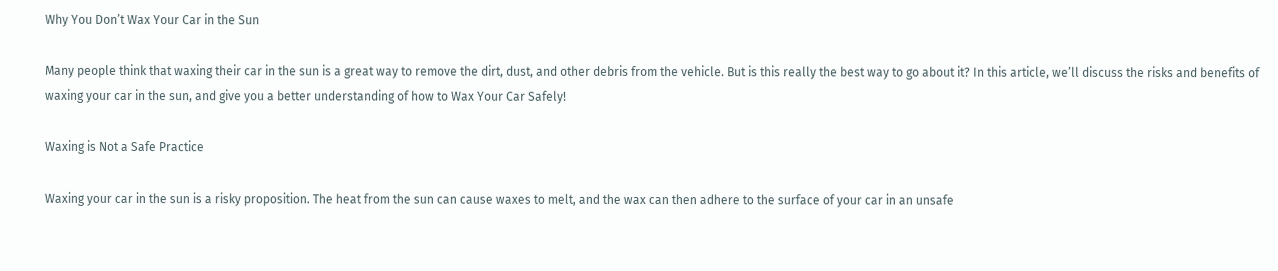Why You Don’t Wax Your Car in the Sun

Many people think that waxing their car in the sun is a great way to remove the dirt, dust, and other debris from the vehicle. But is this really the best way to go about it? In this article, we’ll discuss the risks and benefits of waxing your car in the sun, and give you a better understanding of how to Wax Your Car Safely!

Waxing is Not a Safe Practice

Waxing your car in the sun is a risky proposition. The heat from the sun can cause waxes to melt, and the wax can then adhere to the surface of your car in an unsafe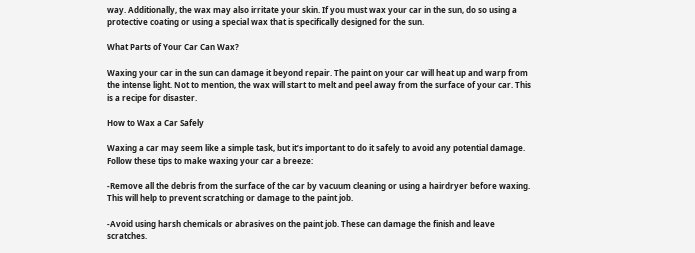way. Additionally, the wax may also irritate your skin. If you must wax your car in the sun, do so using a protective coating or using a special wax that is specifically designed for the sun.

What Parts of Your Car Can Wax?

Waxing your car in the sun can damage it beyond repair. The paint on your car will heat up and warp from the intense light. Not to mention, the wax will start to melt and peel away from the surface of your car. This is a recipe for disaster.

How to Wax a Car Safely

Waxing a car may seem like a simple task, but it’s important to do it safely to avoid any potential damage. Follow these tips to make waxing your car a breeze:

-Remove all the debris from the surface of the car by vacuum cleaning or using a hairdryer before waxing. This will help to prevent scratching or damage to the paint job.

-Avoid using harsh chemicals or abrasives on the paint job. These can damage the finish and leave scratches.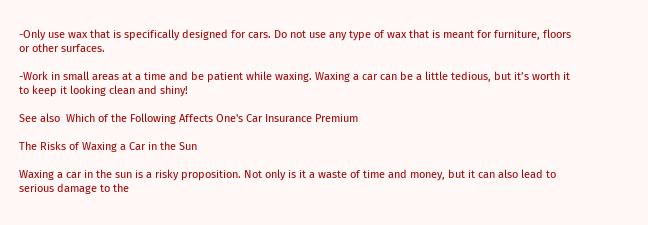-Only use wax that is specifically designed for cars. Do not use any type of wax that is meant for furniture, floors or other surfaces.

-Work in small areas at a time and be patient while waxing. Waxing a car can be a little tedious, but it’s worth it to keep it looking clean and shiny!

See also  Which of the Following Affects One's Car Insurance Premium

The Risks of Waxing a Car in the Sun

Waxing a car in the sun is a risky proposition. Not only is it a waste of time and money, but it can also lead to serious damage to the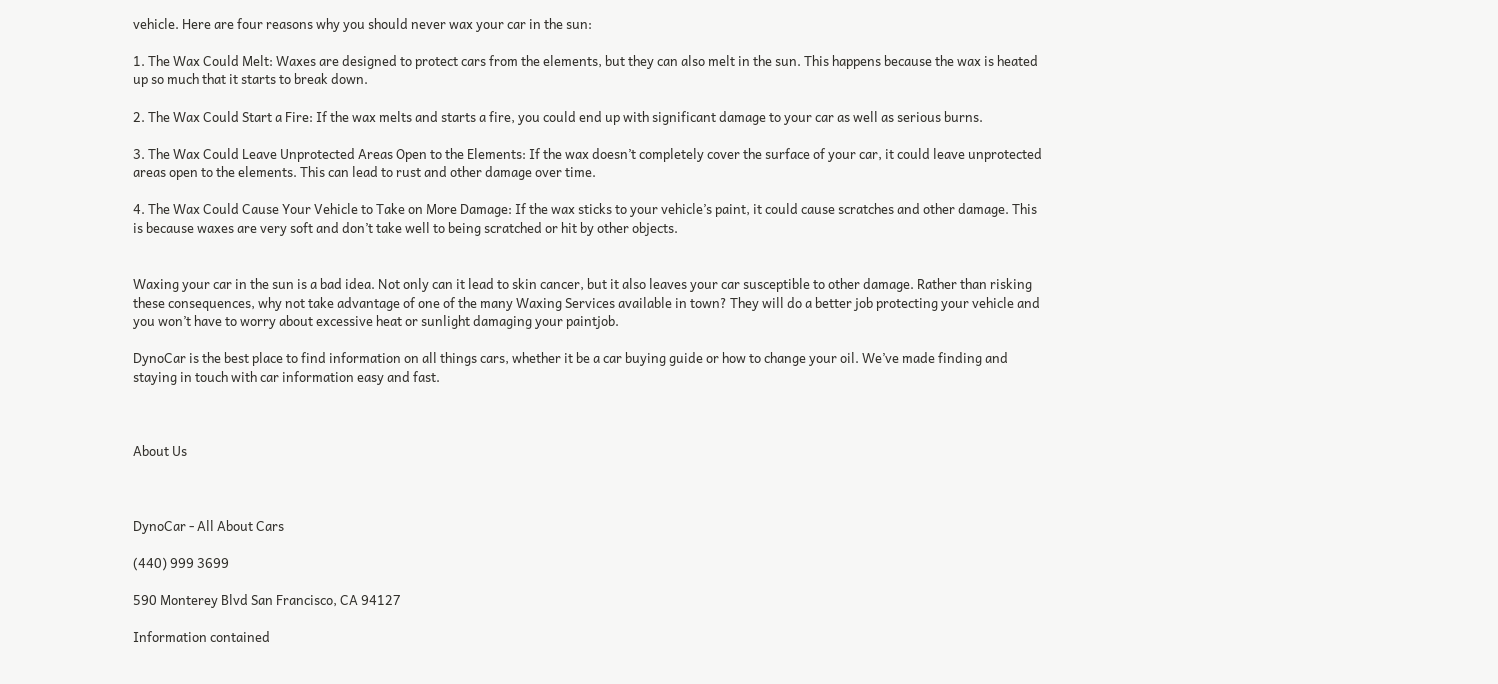vehicle. Here are four reasons why you should never wax your car in the sun:

1. The Wax Could Melt: Waxes are designed to protect cars from the elements, but they can also melt in the sun. This happens because the wax is heated up so much that it starts to break down.

2. The Wax Could Start a Fire: If the wax melts and starts a fire, you could end up with significant damage to your car as well as serious burns.

3. The Wax Could Leave Unprotected Areas Open to the Elements: If the wax doesn’t completely cover the surface of your car, it could leave unprotected areas open to the elements. This can lead to rust and other damage over time.

4. The Wax Could Cause Your Vehicle to Take on More Damage: If the wax sticks to your vehicle’s paint, it could cause scratches and other damage. This is because waxes are very soft and don’t take well to being scratched or hit by other objects.


Waxing your car in the sun is a bad idea. Not only can it lead to skin cancer, but it also leaves your car susceptible to other damage. Rather than risking these consequences, why not take advantage of one of the many Waxing Services available in town? They will do a better job protecting your vehicle and you won’t have to worry about excessive heat or sunlight damaging your paintjob.

DynoCar is the best place to find information on all things cars, whether it be a car buying guide or how to change your oil. We’ve made finding and staying in touch with car information easy and fast.



About Us



DynoCar - All About Cars

(440) 999 3699

590 Monterey Blvd San Francisco, CA 94127

Information contained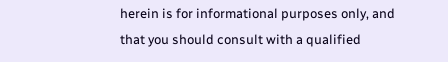herein is for informational purposes only, and that you should consult with a qualified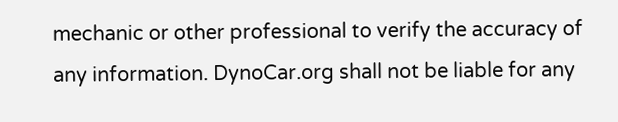mechanic or other professional to verify the accuracy of any information. DynoCar.org shall not be liable for any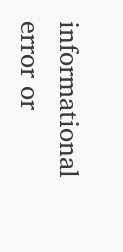informational error or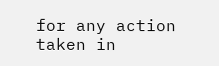for any action taken in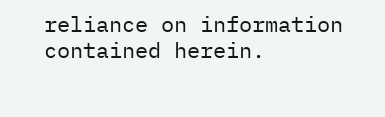reliance on information contained herein.